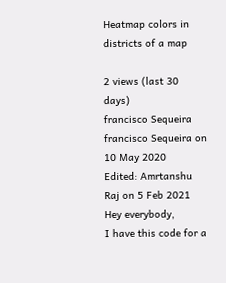Heatmap colors in districts of a map

2 views (last 30 days)
francisco Sequeira
francisco Sequeira on 10 May 2020
Edited: Amrtanshu Raj on 5 Feb 2021
Hey everybody,
I have this code for a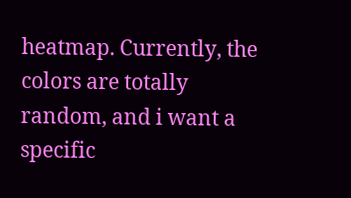heatmap. Currently, the colors are totally random, and i want a specific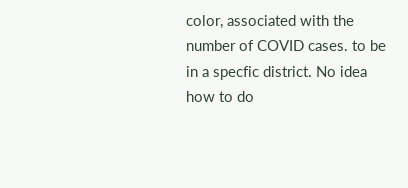color, associated with the number of COVID cases. to be in a specfic district. No idea how to do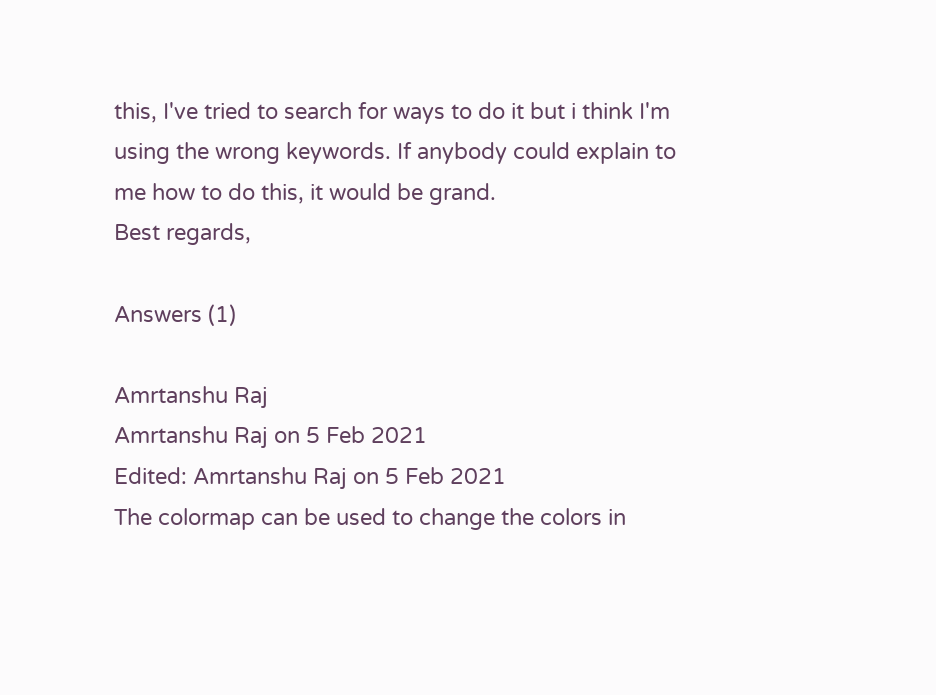this, I've tried to search for ways to do it but i think I'm using the wrong keywords. If anybody could explain to me how to do this, it would be grand.
Best regards,

Answers (1)

Amrtanshu Raj
Amrtanshu Raj on 5 Feb 2021
Edited: Amrtanshu Raj on 5 Feb 2021
The colormap can be used to change the colors in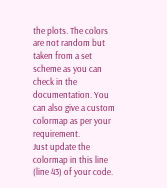the plots. The colors are not random but taken from a set scheme as you can check in the documentation. You can also give a custom colormap as per your requirement.
Just update the colormap in this line (line 43) of your code.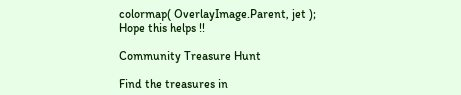colormap( OverlayImage.Parent, jet );
Hope this helps !!

Community Treasure Hunt

Find the treasures in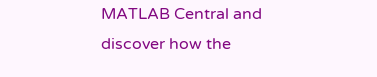MATLAB Central and discover how the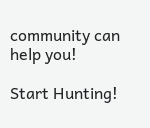community can help you!

Start Hunting!